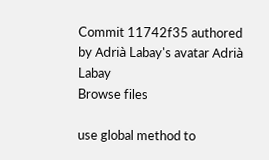Commit 11742f35 authored by Adrià Labay's avatar Adrià Labay
Browse files

use global method to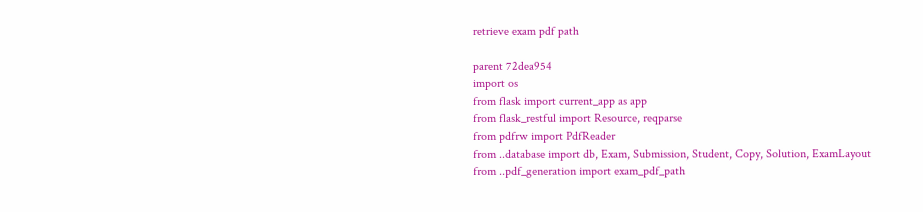retrieve exam pdf path

parent 72dea954
import os
from flask import current_app as app
from flask_restful import Resource, reqparse
from pdfrw import PdfReader
from ..database import db, Exam, Submission, Student, Copy, Solution, ExamLayout
from ..pdf_generation import exam_pdf_path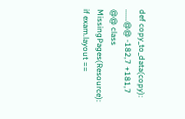def copy_to_data(copy):
......@@ -182,7 +181,7 @@ class MissingPages(Resource):
if exam.layout ==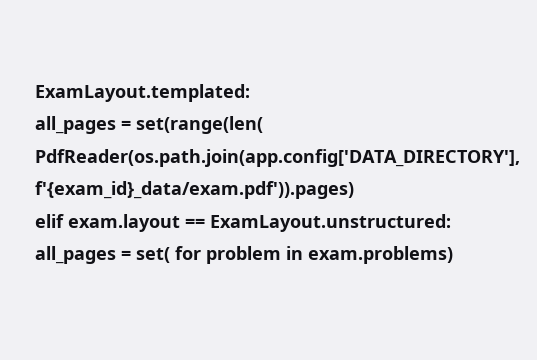ExamLayout.templated:
all_pages = set(range(len(
PdfReader(os.path.join(app.config['DATA_DIRECTORY'], f'{exam_id}_data/exam.pdf')).pages)
elif exam.layout == ExamLayout.unstructured:
all_pages = set( for problem in exam.problems)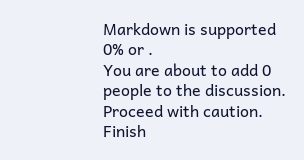Markdown is supported
0% or .
You are about to add 0 people to the discussion. Proceed with caution.
Finish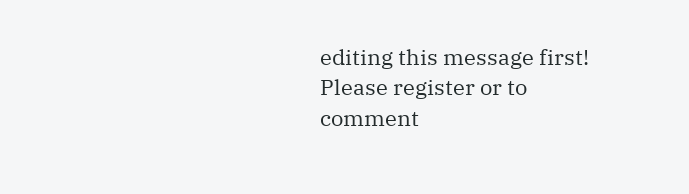editing this message first!
Please register or to comment